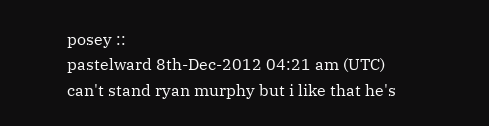posey ::
pastelward 8th-Dec-2012 04:21 am (UTC)
can't stand ryan murphy but i like that he's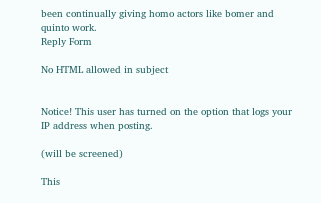been continually giving homo actors like bomer and quinto work.
Reply Form

No HTML allowed in subject


Notice! This user has turned on the option that logs your IP address when posting.

(will be screened)

This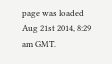page was loaded Aug 21st 2014, 8:29 am GMT.